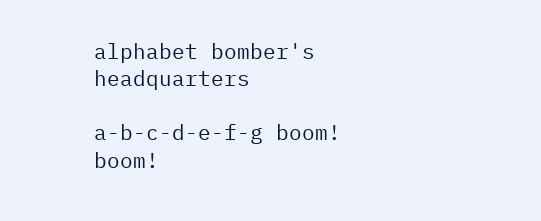alphabet bomber's headquarters

a-b-c-d-e-f-g boom! boom!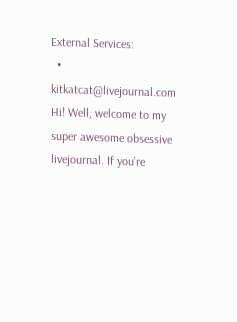External Services:
  • kitkatcat@livejournal.com
Hi! Well, welcome to my super awesome obsessive livejournal. If you're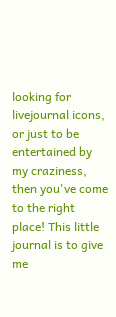looking for livejournal icons, or just to be entertained by my craziness, then you've come to the right place! This little journal is to give me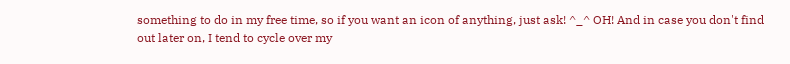something to do in my free time, so if you want an icon of anything, just ask! ^_^ OH! And in case you don't find out later on, I tend to cycle over my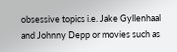obsessive topics i.e. Jake Gyllenhaal and Johnny Depp or movies such as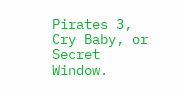Pirates 3, Cry Baby, or Secret Window.